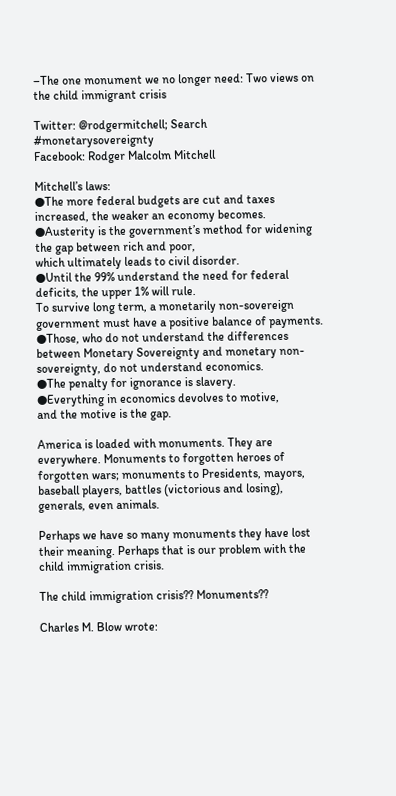–The one monument we no longer need: Two views on the child immigrant crisis

Twitter: @rodgermitchell; Search #monetarysovereignty
Facebook: Rodger Malcolm Mitchell

Mitchell’s laws:
●The more federal budgets are cut and taxes increased, the weaker an economy becomes.
●Austerity is the government’s method for widening the gap between rich and poor,
which ultimately leads to civil disorder.
●Until the 99% understand the need for federal deficits, the upper 1% will rule.
To survive long term, a monetarily non-sovereign government must have a positive balance of payments.
●Those, who do not understand the differences between Monetary Sovereignty and monetary non-sovereignty, do not understand economics.
●The penalty for ignorance is slavery.
●Everything in economics devolves to motive,
and the motive is the gap.

America is loaded with monuments. They are everywhere. Monuments to forgotten heroes of forgotten wars; monuments to Presidents, mayors, baseball players, battles (victorious and losing), generals, even animals.

Perhaps we have so many monuments they have lost their meaning. Perhaps that is our problem with the child immigration crisis.

The child immigration crisis?? Monuments??

Charles M. Blow wrote: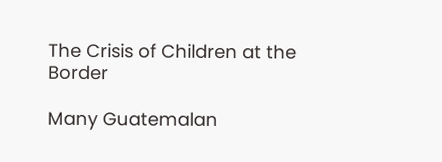The Crisis of Children at the Border

Many Guatemalan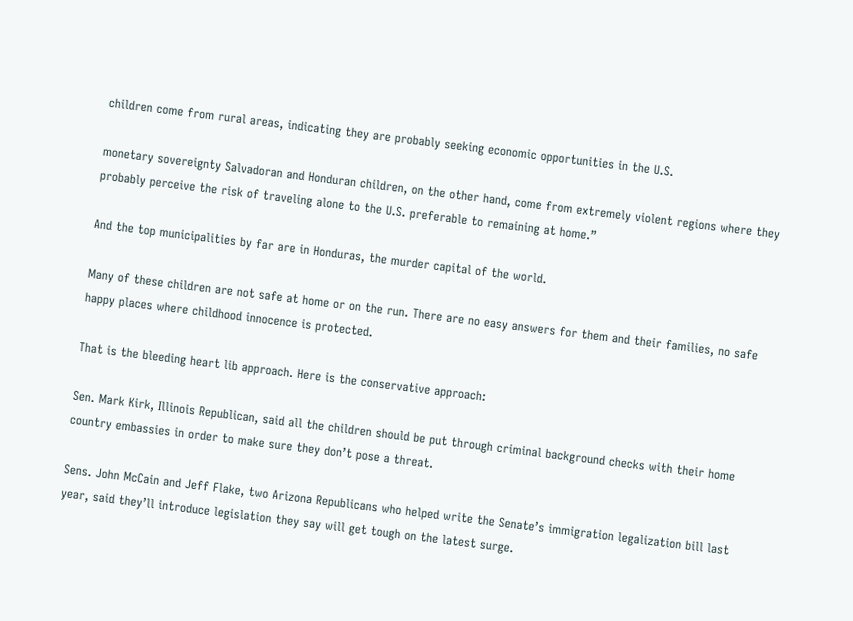children come from rural areas, indicating they are probably seeking economic opportunities in the U.S.

monetary sovereignty Salvadoran and Honduran children, on the other hand, come from extremely violent regions where they probably perceive the risk of traveling alone to the U.S. preferable to remaining at home.”

And the top municipalities by far are in Honduras, the murder capital of the world.

Many of these children are not safe at home or on the run. There are no easy answers for them and their families, no safe happy places where childhood innocence is protected.

That is the bleeding heart lib approach. Here is the conservative approach:

Sen. Mark Kirk, Illinois Republican, said all the children should be put through criminal background checks with their home country embassies in order to make sure they don’t pose a threat.

Sens. John McCain and Jeff Flake, two Arizona Republicans who helped write the Senate’s immigration legalization bill last year, said they’ll introduce legislation they say will get tough on the latest surge.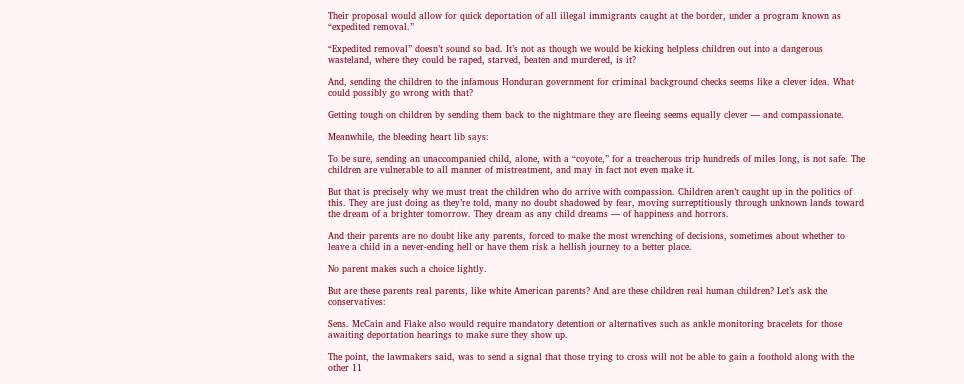Their proposal would allow for quick deportation of all illegal immigrants caught at the border, under a program known as “expedited removal.”

“Expedited removal” doesn’t sound so bad. It’s not as though we would be kicking helpless children out into a dangerous wasteland, where they could be raped, starved, beaten and murdered, is it?

And, sending the children to the infamous Honduran government for criminal background checks seems like a clever idea. What could possibly go wrong with that?

Getting tough on children by sending them back to the nightmare they are fleeing seems equally clever — and compassionate.

Meanwhile, the bleeding heart lib says:

To be sure, sending an unaccompanied child, alone, with a “coyote,” for a treacherous trip hundreds of miles long, is not safe. The children are vulnerable to all manner of mistreatment, and may in fact not even make it.

But that is precisely why we must treat the children who do arrive with compassion. Children aren’t caught up in the politics of this. They are just doing as they’re told, many no doubt shadowed by fear, moving surreptitiously through unknown lands toward the dream of a brighter tomorrow. They dream as any child dreams — of happiness and horrors.

And their parents are no doubt like any parents, forced to make the most wrenching of decisions, sometimes about whether to leave a child in a never-ending hell or have them risk a hellish journey to a better place.

No parent makes such a choice lightly.

But are these parents real parents, like white American parents? And are these children real human children? Let’s ask the conservatives:

Sens. McCain and Flake also would require mandatory detention or alternatives such as ankle monitoring bracelets for those awaiting deportation hearings to make sure they show up.

The point, the lawmakers said, was to send a signal that those trying to cross will not be able to gain a foothold along with the other 11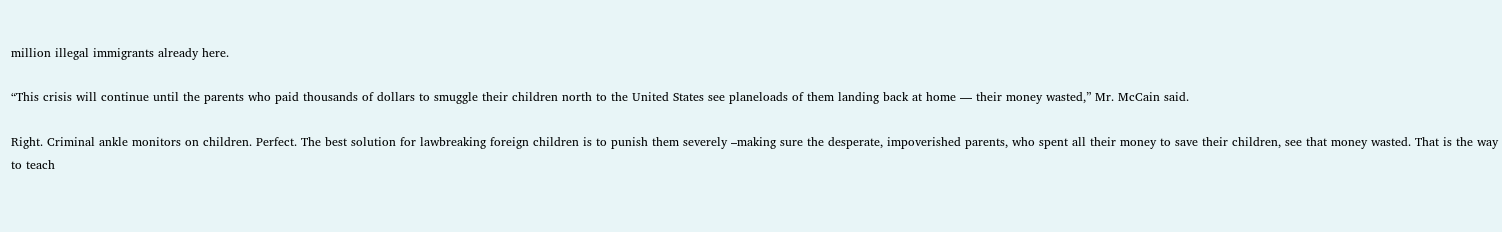million illegal immigrants already here.

“This crisis will continue until the parents who paid thousands of dollars to smuggle their children north to the United States see planeloads of them landing back at home — their money wasted,” Mr. McCain said.

Right. Criminal ankle monitors on children. Perfect. The best solution for lawbreaking foreign children is to punish them severely –making sure the desperate, impoverished parents, who spent all their money to save their children, see that money wasted. That is the way to teach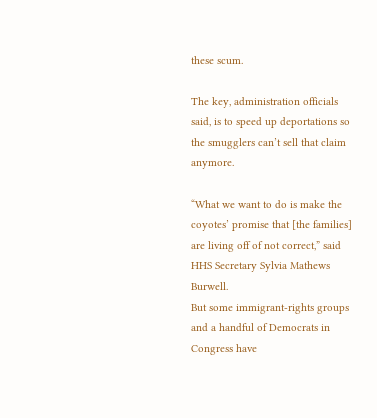these scum.

The key, administration officials said, is to speed up deportations so the smugglers can’t sell that claim anymore.

“What we want to do is make the coyotes’ promise that [the families] are living off of not correct,” said HHS Secretary Sylvia Mathews Burwell.
But some immigrant-rights groups and a handful of Democrats in Congress have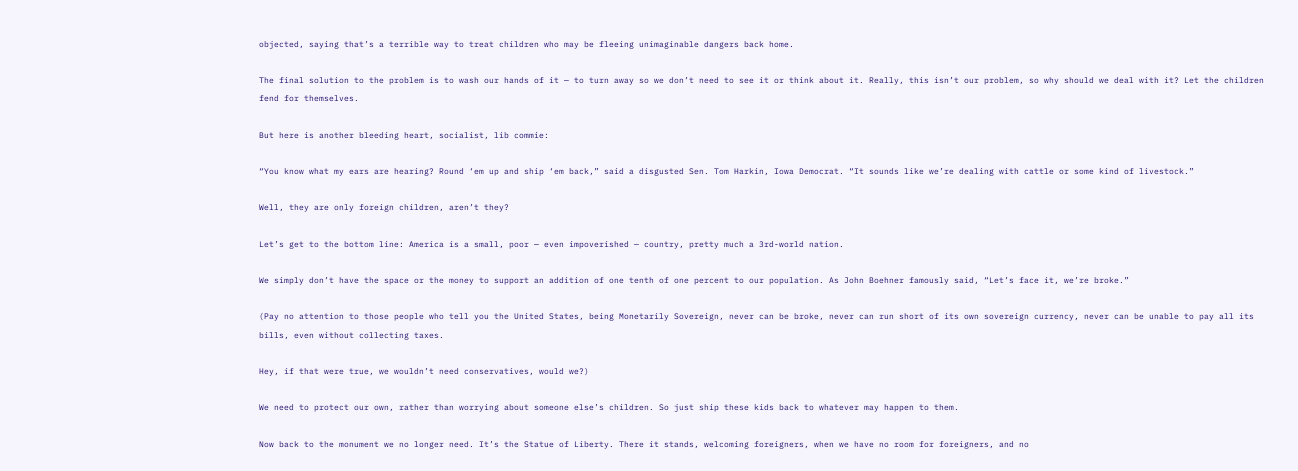objected, saying that’s a terrible way to treat children who may be fleeing unimaginable dangers back home.

The final solution to the problem is to wash our hands of it — to turn away so we don’t need to see it or think about it. Really, this isn’t our problem, so why should we deal with it? Let the children fend for themselves.

But here is another bleeding heart, socialist, lib commie:

“You know what my ears are hearing? Round ‘em up and ship ‘em back,” said a disgusted Sen. Tom Harkin, Iowa Democrat. “It sounds like we’re dealing with cattle or some kind of livestock.”

Well, they are only foreign children, aren’t they?

Let’s get to the bottom line: America is a small, poor — even impoverished — country, pretty much a 3rd-world nation.

We simply don’t have the space or the money to support an addition of one tenth of one percent to our population. As John Boehner famously said, “Let’s face it, we’re broke.”

(Pay no attention to those people who tell you the United States, being Monetarily Sovereign, never can be broke, never can run short of its own sovereign currency, never can be unable to pay all its bills, even without collecting taxes.

Hey, if that were true, we wouldn’t need conservatives, would we?)

We need to protect our own, rather than worrying about someone else’s children. So just ship these kids back to whatever may happen to them.

Now back to the monument we no longer need. It’s the Statue of Liberty. There it stands, welcoming foreigners, when we have no room for foreigners, and no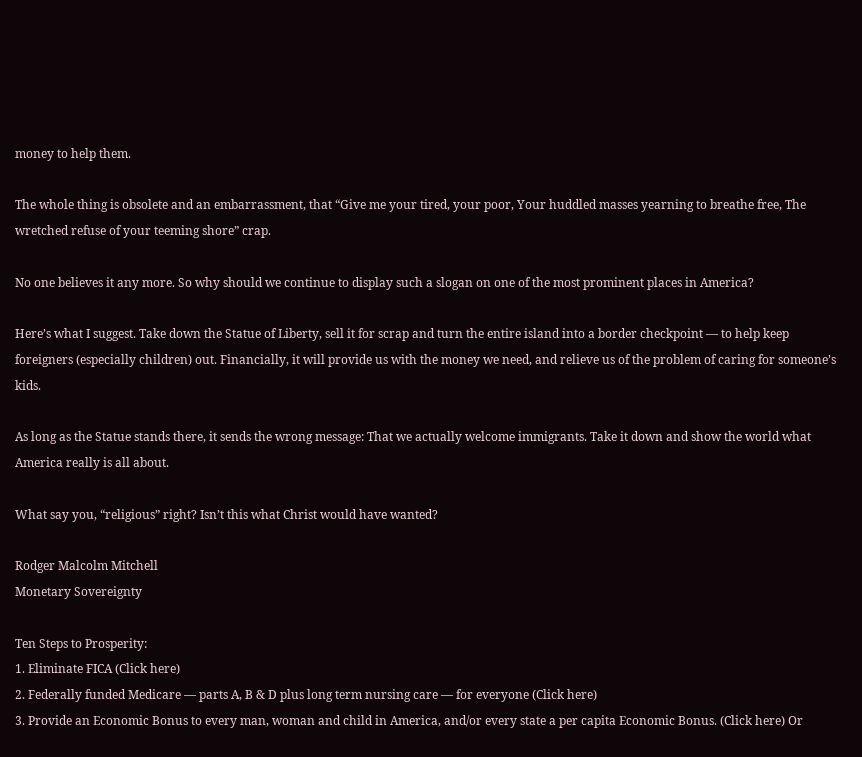money to help them.

The whole thing is obsolete and an embarrassment, that “Give me your tired, your poor, Your huddled masses yearning to breathe free, The wretched refuse of your teeming shore” crap.

No one believes it any more. So why should we continue to display such a slogan on one of the most prominent places in America?

Here’s what I suggest. Take down the Statue of Liberty, sell it for scrap and turn the entire island into a border checkpoint — to help keep foreigners (especially children) out. Financially, it will provide us with the money we need, and relieve us of the problem of caring for someone’s kids.

As long as the Statue stands there, it sends the wrong message: That we actually welcome immigrants. Take it down and show the world what America really is all about.

What say you, “religious” right? Isn’t this what Christ would have wanted?

Rodger Malcolm Mitchell
Monetary Sovereignty

Ten Steps to Prosperity:
1. Eliminate FICA (Click here)
2. Federally funded Medicare — parts A, B & D plus long term nursing care — for everyone (Click here)
3. Provide an Economic Bonus to every man, woman and child in America, and/or every state a per capita Economic Bonus. (Click here) Or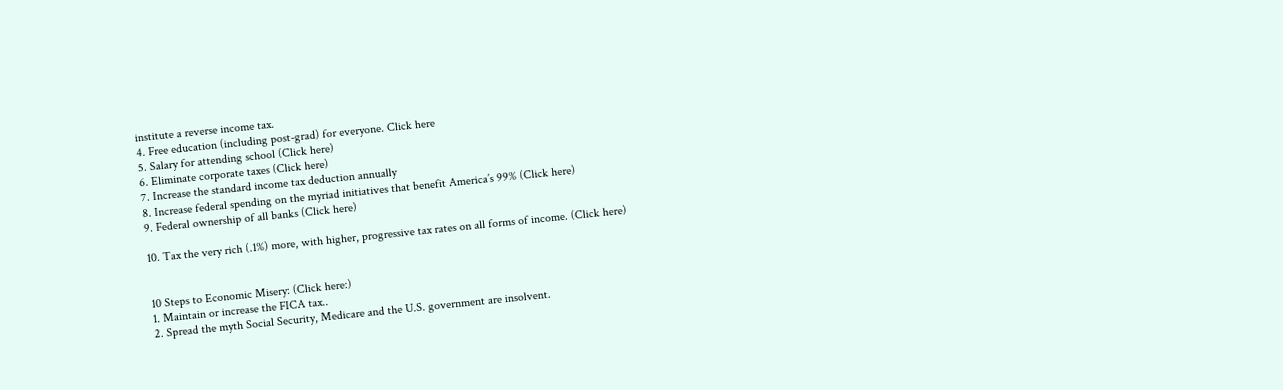institute a reverse income tax.
4. Free education (including post-grad) for everyone. Click here
5. Salary for attending school (Click here)
6. Eliminate corporate taxes (Click here)
7. Increase the standard income tax deduction annually
8. Increase federal spending on the myriad initiatives that benefit America’s 99% (Click here)
9. Federal ownership of all banks (Click here)

10. Tax the very rich (.1%) more, with higher, progressive tax rates on all forms of income. (Click here)


10 Steps to Economic Misery: (Click here:)
1. Maintain or increase the FICA tax..
2. Spread the myth Social Security, Medicare and the U.S. government are insolvent.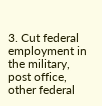3. Cut federal employment in the military, post office, other federal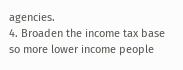agencies.
4. Broaden the income tax base so more lower income people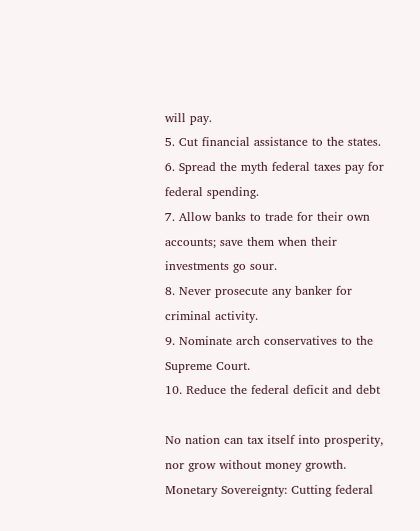will pay.
5. Cut financial assistance to the states.
6. Spread the myth federal taxes pay for federal spending.
7. Allow banks to trade for their own accounts; save them when their investments go sour.
8. Never prosecute any banker for criminal activity.
9. Nominate arch conservatives to the Supreme Court.
10. Reduce the federal deficit and debt

No nation can tax itself into prosperity, nor grow without money growth. Monetary Sovereignty: Cutting federal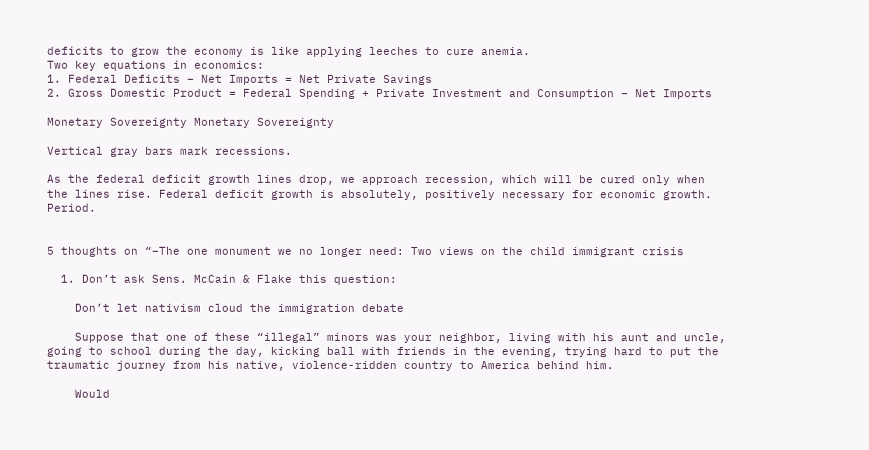deficits to grow the economy is like applying leeches to cure anemia.
Two key equations in economics:
1. Federal Deficits – Net Imports = Net Private Savings
2. Gross Domestic Product = Federal Spending + Private Investment and Consumption – Net Imports

Monetary Sovereignty Monetary Sovereignty

Vertical gray bars mark recessions.

As the federal deficit growth lines drop, we approach recession, which will be cured only when the lines rise. Federal deficit growth is absolutely, positively necessary for economic growth. Period.


5 thoughts on “–The one monument we no longer need: Two views on the child immigrant crisis

  1. Don’t ask Sens. McCain & Flake this question:

    Don’t let nativism cloud the immigration debate

    Suppose that one of these “illegal” minors was your neighbor, living with his aunt and uncle, going to school during the day, kicking ball with friends in the evening, trying hard to put the traumatic journey from his native, violence-ridden country to America behind him.

    Would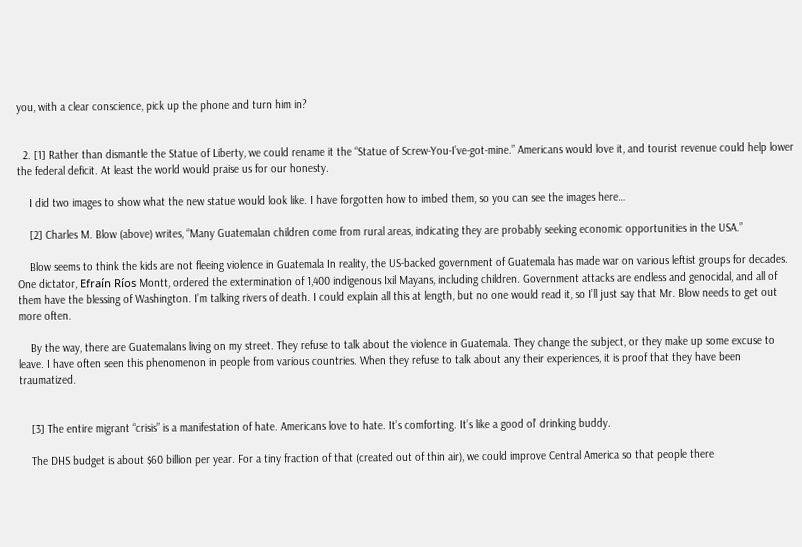you, with a clear conscience, pick up the phone and turn him in?


  2. [1] Rather than dismantle the Statue of Liberty, we could rename it the “Statue of Screw-You-I’ve-got-mine.” Americans would love it, and tourist revenue could help lower the federal deficit. At least the world would praise us for our honesty.

    I did two images to show what the new statue would look like. I have forgotten how to imbed them, so you can see the images here…

    [2] Charles M. Blow (above) writes, “Many Guatemalan children come from rural areas, indicating they are probably seeking economic opportunities in the USA.”

    Blow seems to think the kids are not fleeing violence in Guatemala In reality, the US-backed government of Guatemala has made war on various leftist groups for decades. One dictator, Efraín Ríos Montt, ordered the extermination of 1,400 indigenous Ixil Mayans, including children. Government attacks are endless and genocidal, and all of them have the blessing of Washington. I’m talking rivers of death. I could explain all this at length, but no one would read it, so I’ll just say that Mr. Blow needs to get out more often.

    By the way, there are Guatemalans living on my street. They refuse to talk about the violence in Guatemala. They change the subject, or they make up some excuse to leave. I have often seen this phenomenon in people from various countries. When they refuse to talk about any their experiences, it is proof that they have been traumatized.


    [3] The entire migrant “crisis” is a manifestation of hate. Americans love to hate. It’s comforting. It’s like a good ol’ drinking buddy.

    The DHS budget is about $60 billion per year. For a tiny fraction of that (created out of thin air), we could improve Central America so that people there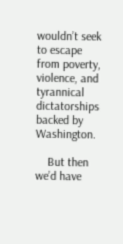wouldn’t seek to escape from poverty, violence, and tyrannical dictatorships backed by Washington.

    But then we’d have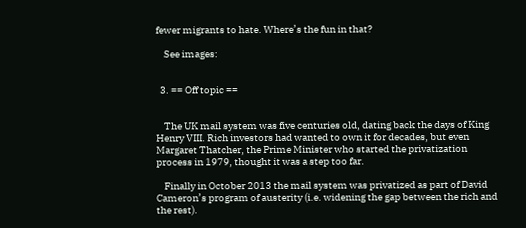fewer migrants to hate. Where’s the fun in that?

    See images:


  3. == Off topic ==


    The UK mail system was five centuries old, dating back the days of King Henry VIII. Rich investors had wanted to own it for decades, but even Margaret Thatcher, the Prime Minister who started the privatization process in 1979, thought it was a step too far.

    Finally in October 2013 the mail system was privatized as part of David Cameron’s program of austerity (i.e. widening the gap between the rich and the rest).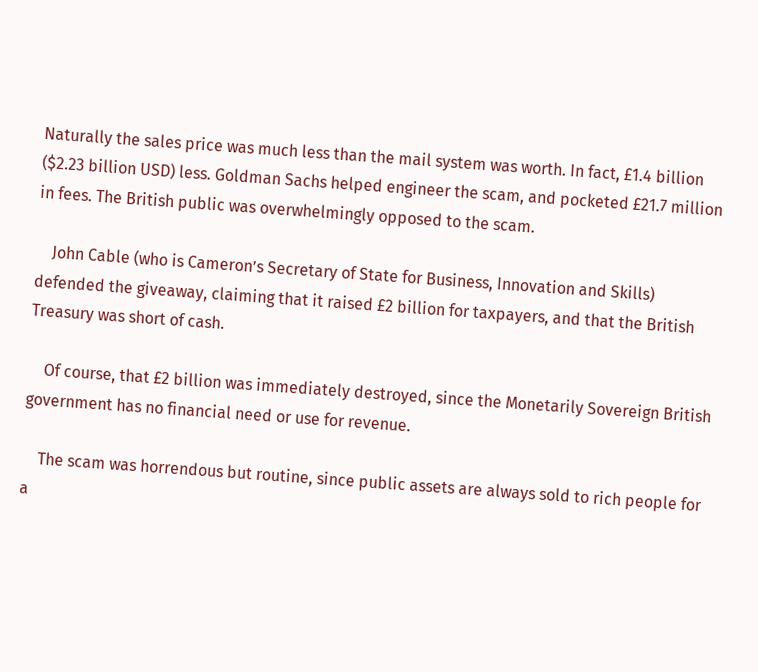Naturally the sales price was much less than the mail system was worth. In fact, £1.4 billion ($2.23 billion USD) less. Goldman Sachs helped engineer the scam, and pocketed £21.7 million in fees. The British public was overwhelmingly opposed to the scam.

    John Cable (who is Cameron’s Secretary of State for Business, Innovation and Skills) defended the giveaway, claiming that it raised £2 billion for taxpayers, and that the British Treasury was short of cash.

    Of course, that £2 billion was immediately destroyed, since the Monetarily Sovereign British government has no financial need or use for revenue.

    The scam was horrendous but routine, since public assets are always sold to rich people for a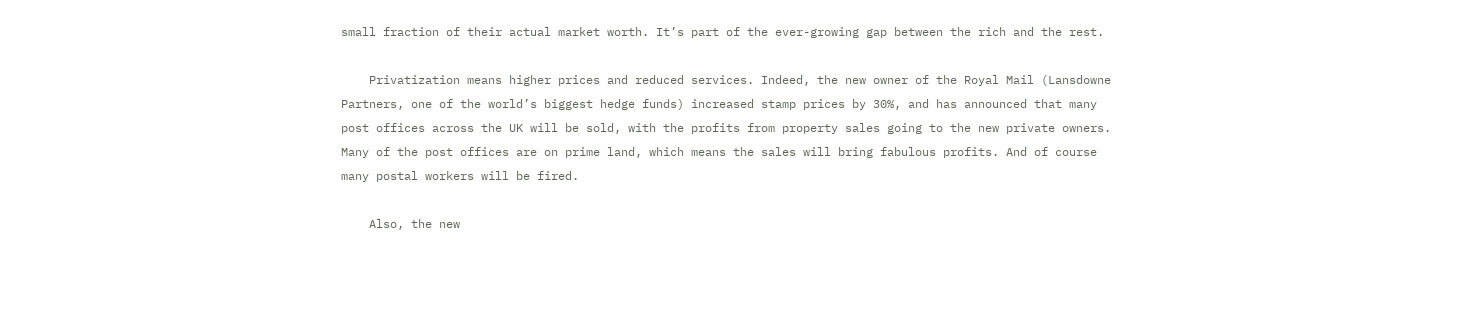small fraction of their actual market worth. It’s part of the ever-growing gap between the rich and the rest.

    Privatization means higher prices and reduced services. Indeed, the new owner of the Royal Mail (Lansdowne Partners, one of the world’s biggest hedge funds) increased stamp prices by 30%, and has announced that many post offices across the UK will be sold, with the profits from property sales going to the new private owners. Many of the post offices are on prime land, which means the sales will bring fabulous profits. And of course many postal workers will be fired.

    Also, the new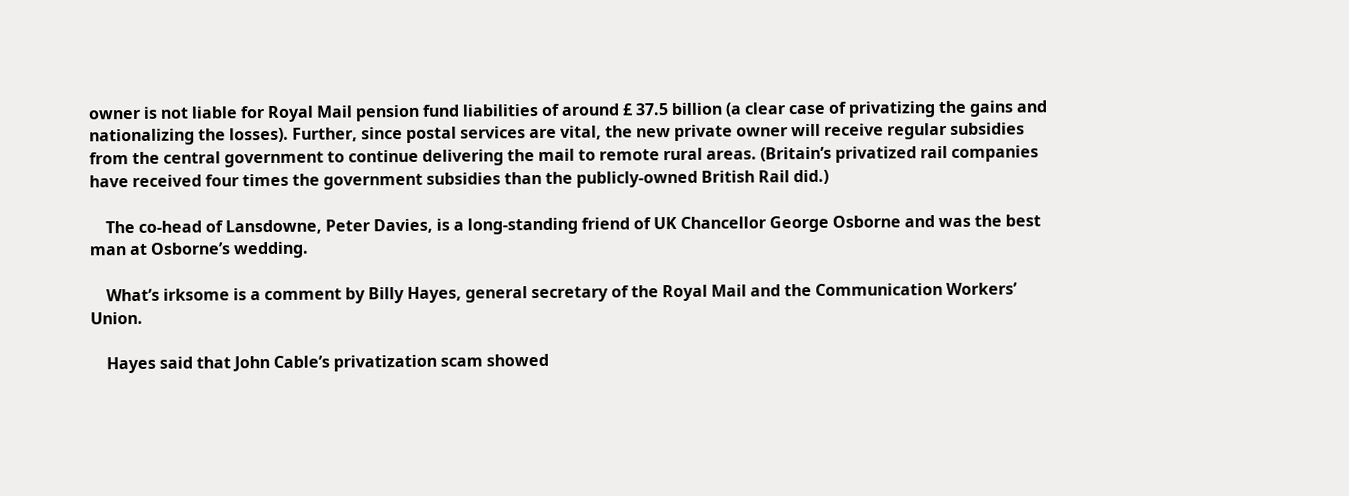owner is not liable for Royal Mail pension fund liabilities of around £ 37.5 billion (a clear case of privatizing the gains and nationalizing the losses). Further, since postal services are vital, the new private owner will receive regular subsidies from the central government to continue delivering the mail to remote rural areas. (Britain’s privatized rail companies have received four times the government subsidies than the publicly-owned British Rail did.)

    The co-head of Lansdowne, Peter Davies, is a long-standing friend of UK Chancellor George Osborne and was the best man at Osborne’s wedding.

    What’s irksome is a comment by Billy Hayes, general secretary of the Royal Mail and the Communication Workers’ Union.

    Hayes said that John Cable’s privatization scam showed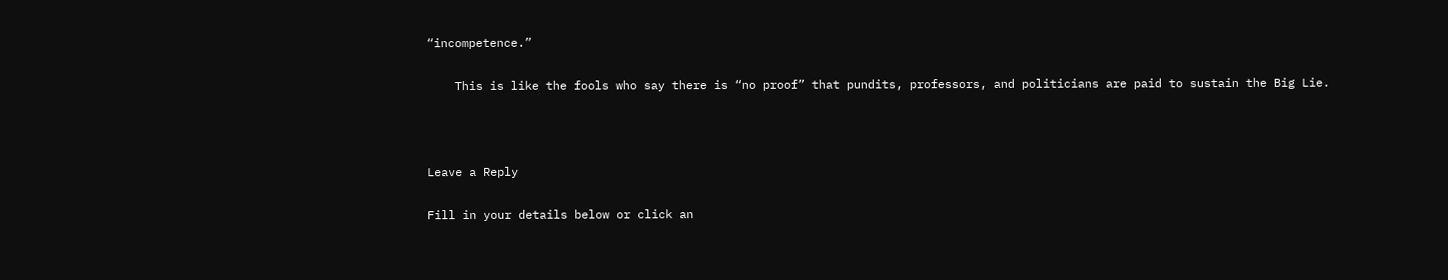“incompetence.”

    This is like the fools who say there is “no proof” that pundits, professors, and politicians are paid to sustain the Big Lie.



Leave a Reply

Fill in your details below or click an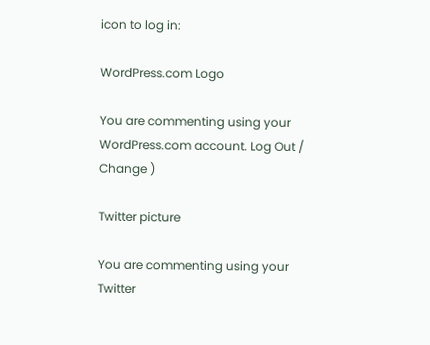icon to log in:

WordPress.com Logo

You are commenting using your WordPress.com account. Log Out /  Change )

Twitter picture

You are commenting using your Twitter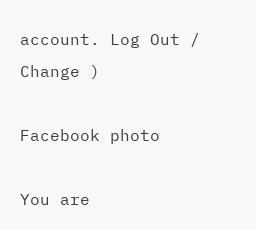account. Log Out /  Change )

Facebook photo

You are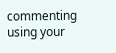commenting using your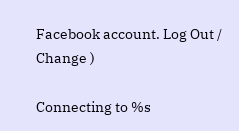Facebook account. Log Out /  Change )

Connecting to %s